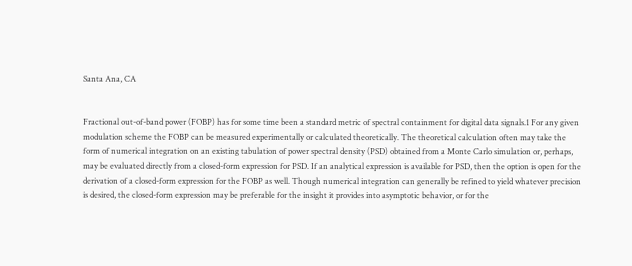Santa Ana, CA


Fractional out-of-band power (FOBP) has for some time been a standard metric of spectral containment for digital data signals.1 For any given modulation scheme the FOBP can be measured experimentally or calculated theoretically. The theoretical calculation often may take the form of numerical integration on an existing tabulation of power spectral density (PSD) obtained from a Monte Carlo simulation or, perhaps, may be evaluated directly from a closed-form expression for PSD. If an analytical expression is available for PSD, then the option is open for the derivation of a closed-form expression for the FOBP as well. Though numerical integration can generally be refined to yield whatever precision is desired, the closed-form expression may be preferable for the insight it provides into asymptotic behavior, or for the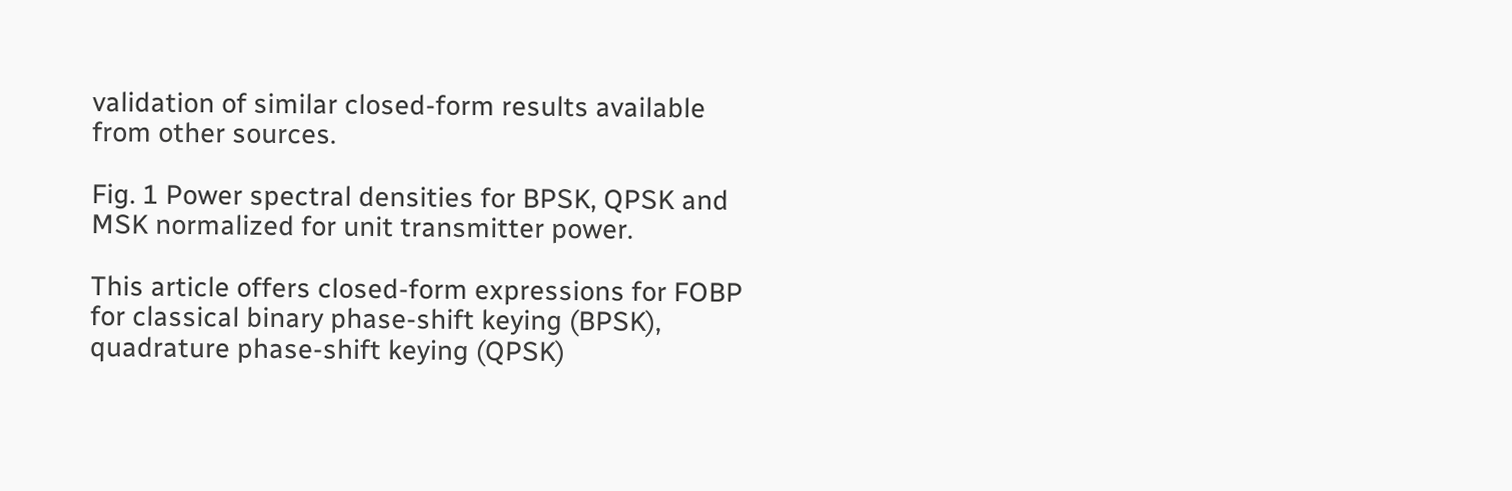validation of similar closed-form results available from other sources.

Fig. 1 Power spectral densities for BPSK, QPSK and MSK normalized for unit transmitter power.

This article offers closed-form expressions for FOBP for classical binary phase-shift keying (BPSK), quadrature phase-shift keying (QPSK)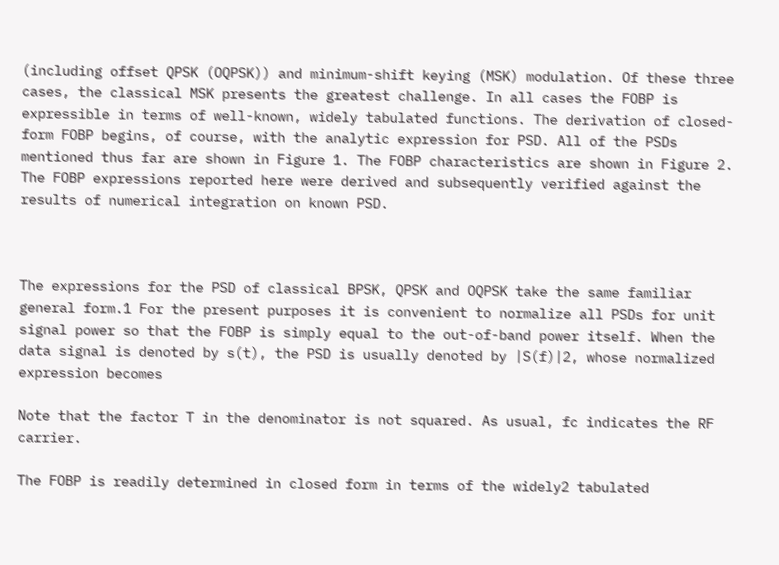(including offset QPSK (OQPSK)) and minimum-shift keying (MSK) modulation. Of these three cases, the classical MSK presents the greatest challenge. In all cases the FOBP is expressible in terms of well-known, widely tabulated functions. The derivation of closed-form FOBP begins, of course, with the analytic expression for PSD. All of the PSDs mentioned thus far are shown in Figure 1. The FOBP characteristics are shown in Figure 2. The FOBP expressions reported here were derived and subsequently verified against the results of numerical integration on known PSD.



The expressions for the PSD of classical BPSK, QPSK and OQPSK take the same familiar general form.1 For the present purposes it is convenient to normalize all PSDs for unit signal power so that the FOBP is simply equal to the out-of-band power itself. When the data signal is denoted by s(t), the PSD is usually denoted by |S(f)|2, whose normalized expression becomes

Note that the factor T in the denominator is not squared. As usual, fc indicates the RF carrier.

The FOBP is readily determined in closed form in terms of the widely2 tabulated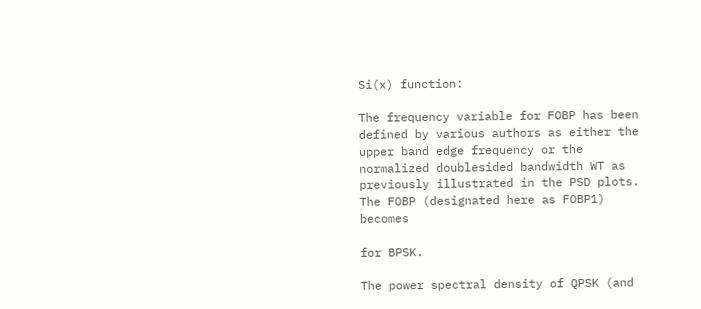Si(x) function:

The frequency variable for FOBP has been defined by various authors as either the upper band edge frequency or the normalized doublesided bandwidth WT as previously illustrated in the PSD plots. The FOBP (designated here as FOBP1) becomes

for BPSK.

The power spectral density of QPSK (and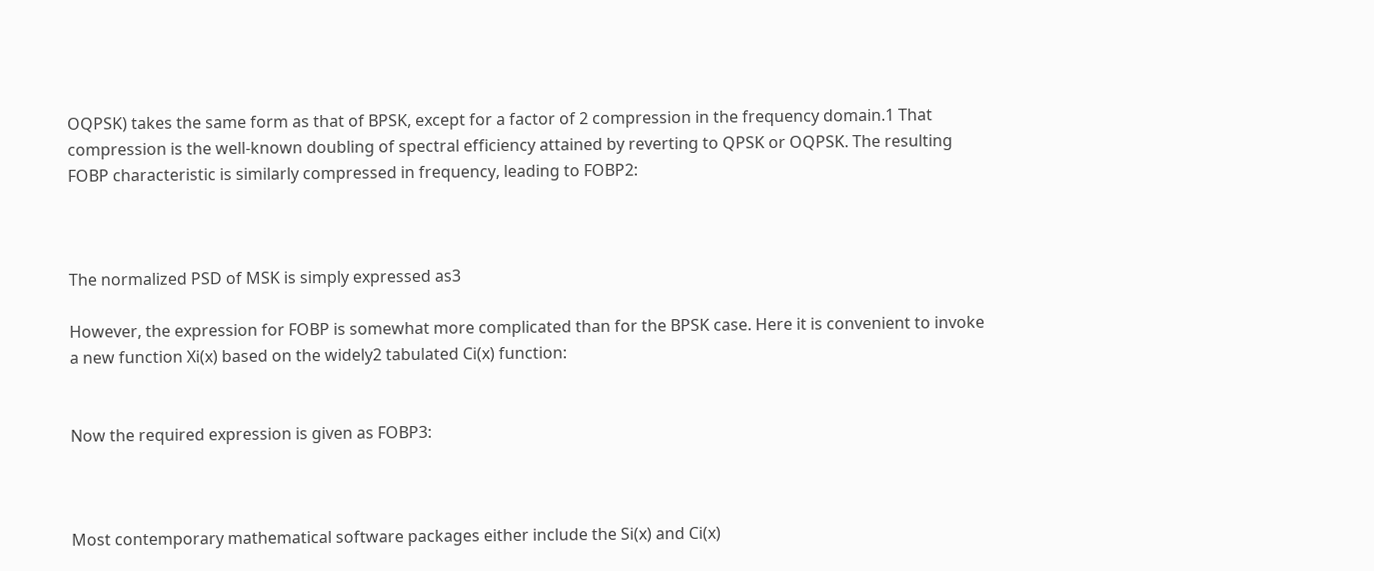OQPSK) takes the same form as that of BPSK, except for a factor of 2 compression in the frequency domain.1 That compression is the well-known doubling of spectral efficiency attained by reverting to QPSK or OQPSK. The resulting FOBP characteristic is similarly compressed in frequency, leading to FOBP2:



The normalized PSD of MSK is simply expressed as3

However, the expression for FOBP is somewhat more complicated than for the BPSK case. Here it is convenient to invoke a new function Xi(x) based on the widely2 tabulated Ci(x) function:


Now the required expression is given as FOBP3:



Most contemporary mathematical software packages either include the Si(x) and Ci(x)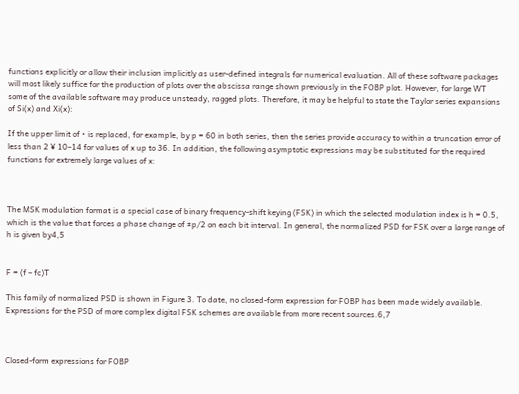functions explicitly or allow their inclusion implicitly as user-defined integrals for numerical evaluation. All of these software packages will most likely suffice for the production of plots over the abscissa range shown previously in the FOBP plot. However, for large WT some of the available software may produce unsteady, ragged plots. Therefore, it may be helpful to state the Taylor series expansions of Si(x) and Xi(x):

If the upper limit of • is replaced, for example, by p = 60 in both series, then the series provide accuracy to within a truncation error of less than 2 ¥ 10–14 for values of x up to 36. In addition, the following asymptotic expressions may be substituted for the required functions for extremely large values of x:



The MSK modulation format is a special case of binary frequency-shift keying (FSK) in which the selected modulation index is h = 0.5, which is the value that forces a phase change of ±p/2 on each bit interval. In general, the normalized PSD for FSK over a large range of h is given by4,5


F = (f – fc)T

This family of normalized PSD is shown in Figure 3. To date, no closed-form expression for FOBP has been made widely available. Expressions for the PSD of more complex digital FSK schemes are available from more recent sources.6,7



Closed-form expressions for FOBP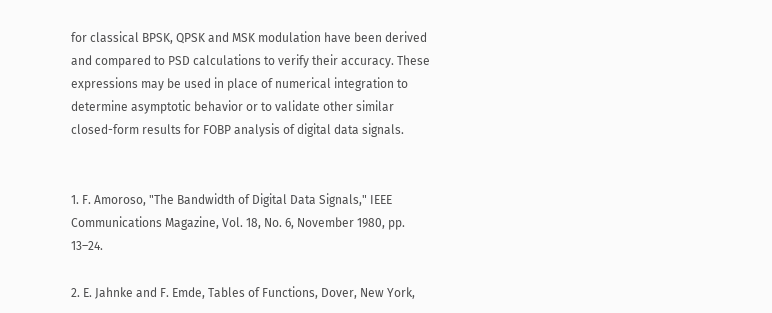for classical BPSK, QPSK and MSK modulation have been derived and compared to PSD calculations to verify their accuracy. These expressions may be used in place of numerical integration to determine asymptotic behavior or to validate other similar closed-form results for FOBP analysis of digital data signals.


1. F. Amoroso, "The Bandwidth of Digital Data Signals," IEEE Communications Magazine, Vol. 18, No. 6, November 1980, pp. 13–24.

2. E. Jahnke and F. Emde, Tables of Functions, Dover, New York,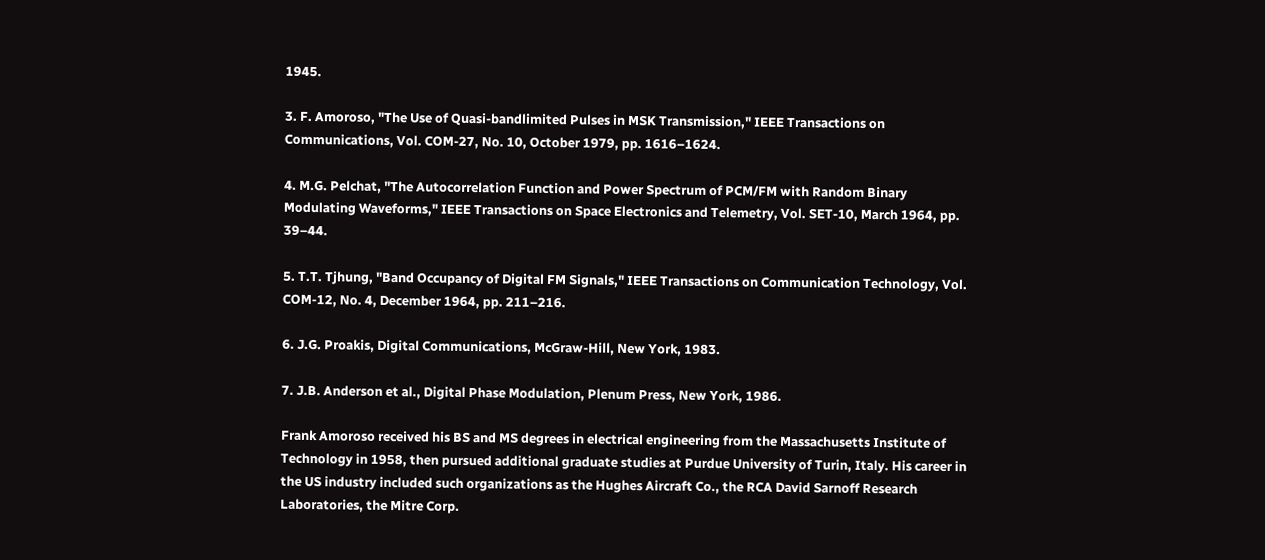1945.

3. F. Amoroso, "The Use of Quasi-bandlimited Pulses in MSK Transmission," IEEE Transactions on Communications, Vol. COM-27, No. 10, October 1979, pp. 1616–1624.

4. M.G. Pelchat, "The Autocorrelation Function and Power Spectrum of PCM/FM with Random Binary Modulating Waveforms," IEEE Transactions on Space Electronics and Telemetry, Vol. SET-10, March 1964, pp. 39–44.

5. T.T. Tjhung, "Band Occupancy of Digital FM Signals," IEEE Transactions on Communication Technology, Vol. COM-12, No. 4, December 1964, pp. 211–216.

6. J.G. Proakis, Digital Communications, McGraw-Hill, New York, 1983.

7. J.B. Anderson et al., Digital Phase Modulation, Plenum Press, New York, 1986.

Frank Amoroso received his BS and MS degrees in electrical engineering from the Massachusetts Institute of Technology in 1958, then pursued additional graduate studies at Purdue University of Turin, Italy. His career in the US industry included such organizations as the Hughes Aircraft Co., the RCA David Sarnoff Research Laboratories, the Mitre Corp.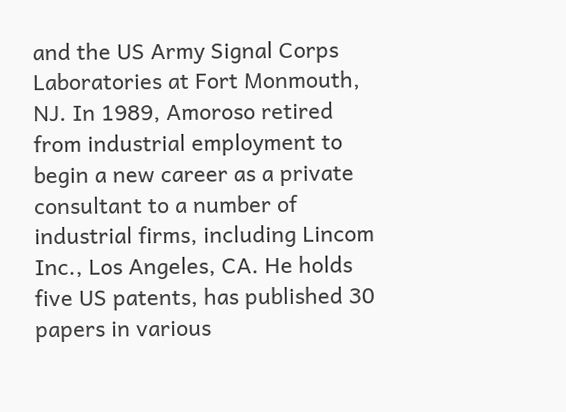and the US Army Signal Corps Laboratories at Fort Monmouth, NJ. In 1989, Amoroso retired from industrial employment to begin a new career as a private consultant to a number of industrial firms, including Lincom Inc., Los Angeles, CA. He holds five US patents, has published 30 papers in various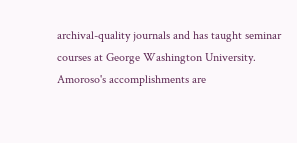archival-quality journals and has taught seminar courses at George Washington University. Amoroso's accomplishments are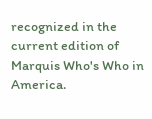recognized in the current edition of Marquis Who's Who in America.